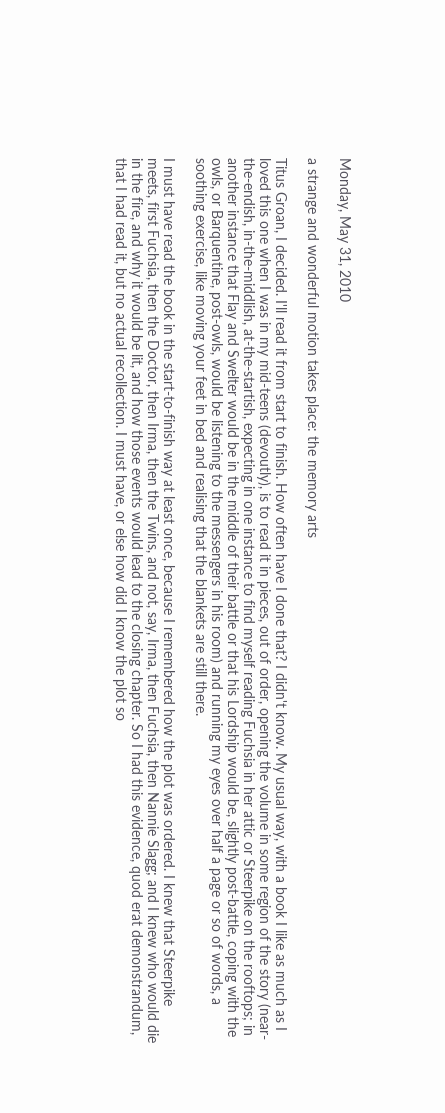Monday, May 31, 2010

a strange and wonderful motion takes place: the memory arts

Titus Groan, I decided. I'll read it from start to finish. How often have I done that? I didn't know. My usual way, with a book I like as much as I loved this one when I was in my mid-teens (devoutly), is to read it in pieces, out of order, opening the volume in some region of the story (near-the-endish, in-the-middlish, at-the-startish, expecting in one instance to find myself reading Fuchsia in her attic or Steerpike on the rooftops; in another instance that Flay and Swelter would be in the middle of their battle or that his Lordship would be, slightly post-battle, coping with the owls, or Barquentine, post-owls, would be listening to the messengers in his room) and running my eyes over half a page or so of words, a soothing exercise, like moving your feet in bed and realising that the blankets are still there.

I must have read the book in the start-to-finish way at least once, because I remembered how the plot was ordered. I knew that Steerpike meets, first Fuchsia, then the Doctor, then Irma, then the Twins, and not, say, Irma, then Fuchsia, then Nannie Slagg; and I knew who would die in the fire, and why it would be lit, and how those events would lead to the closing chapter. So I had this evidence, quod erat demonstrandum, that I had read it, but no actual recollection. I must have, or else how did I know the plot so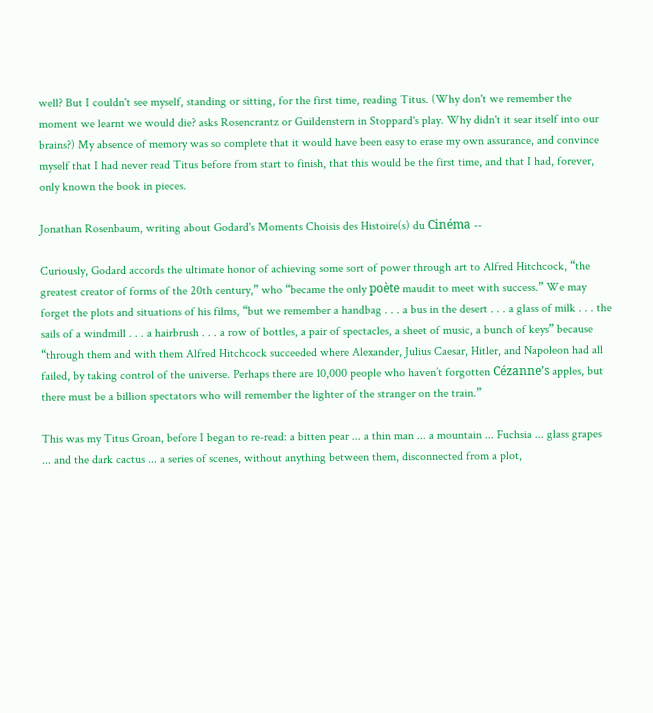well? But I couldn't see myself, standing or sitting, for the first time, reading Titus. (Why don't we remember the moment we learnt we would die? asks Rosencrantz or Guildenstern in Stoppard's play. Why didn't it sear itself into our brains?) My absence of memory was so complete that it would have been easy to erase my own assurance, and convince myself that I had never read Titus before from start to finish, that this would be the first time, and that I had, forever, only known the book in pieces.

Jonathan Rosenbaum, writing about Godard's Moments Choisis des Histoire(s) du Cinéma --

Curiously, Godard accords the ultimate honor of achieving some sort of power through art to Alfred Hitchcock, “the greatest creator of forms of the 20th century,” who “became the only poète maudit to meet with success.” We may forget the plots and situations of his films, “but we remember a handbag . . . a bus in the desert . . . a glass of milk . . . the sails of a windmill . . . a hairbrush . . . a row of bottles, a pair of spectacles, a sheet of music, a bunch of keys” because “through them and with them Alfred Hitchcock succeeded where Alexander, Julius Caesar, Hitler, and Napoleon had all failed, by taking control of the universe. Perhaps there are 10,000 people who haven’t forgotten Cézanne’s apples, but there must be a billion spectators who will remember the lighter of the stranger on the train.”

This was my Titus Groan, before I began to re-read: a bitten pear ... a thin man ... a mountain ... Fuchsia ... glass grapes ... and the dark cactus ... a series of scenes, without anything between them, disconnected from a plot,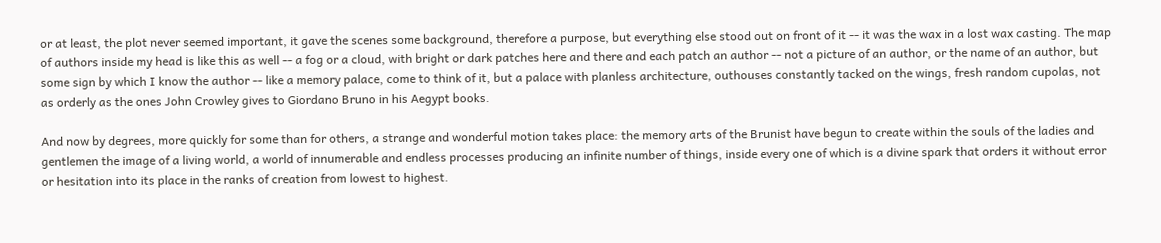or at least, the plot never seemed important, it gave the scenes some background, therefore a purpose, but everything else stood out on front of it -- it was the wax in a lost wax casting. The map of authors inside my head is like this as well -- a fog or a cloud, with bright or dark patches here and there and each patch an author -- not a picture of an author, or the name of an author, but some sign by which I know the author -- like a memory palace, come to think of it, but a palace with planless architecture, outhouses constantly tacked on the wings, fresh random cupolas, not as orderly as the ones John Crowley gives to Giordano Bruno in his Aegypt books.

And now by degrees, more quickly for some than for others, a strange and wonderful motion takes place: the memory arts of the Brunist have begun to create within the souls of the ladies and gentlemen the image of a living world, a world of innumerable and endless processes producing an infinite number of things, inside every one of which is a divine spark that orders it without error or hesitation into its place in the ranks of creation from lowest to highest.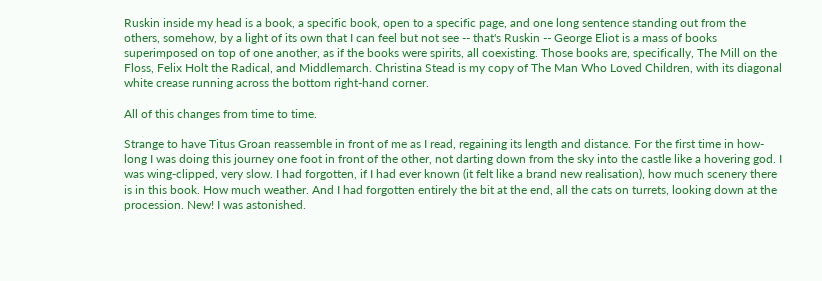Ruskin inside my head is a book, a specific book, open to a specific page, and one long sentence standing out from the others, somehow, by a light of its own that I can feel but not see -- that's Ruskin -- George Eliot is a mass of books superimposed on top of one another, as if the books were spirits, all coexisting. Those books are, specifically, The Mill on the Floss, Felix Holt the Radical, and Middlemarch. Christina Stead is my copy of The Man Who Loved Children, with its diagonal white crease running across the bottom right-hand corner.

All of this changes from time to time.

Strange to have Titus Groan reassemble in front of me as I read, regaining its length and distance. For the first time in how-long I was doing this journey one foot in front of the other, not darting down from the sky into the castle like a hovering god. I was wing-clipped, very slow. I had forgotten, if I had ever known (it felt like a brand new realisation), how much scenery there is in this book. How much weather. And I had forgotten entirely the bit at the end, all the cats on turrets, looking down at the procession. New! I was astonished.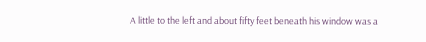A little to the left and about fifty feet beneath his window was a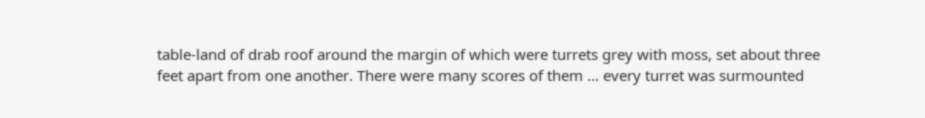table-land of drab roof around the margin of which were turrets grey with moss, set about three feet apart from one another. There were many scores of them ... every turret was surmounted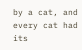by a cat, and every cat had its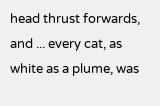head thrust forwards, and ... every cat, as white as a plume, was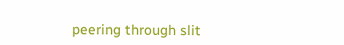peering through slit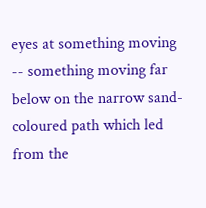eyes at something moving -- something moving far below on the narrow sand-coloured path which led from the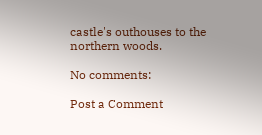castle's outhouses to the northern woods.

No comments:

Post a Comment